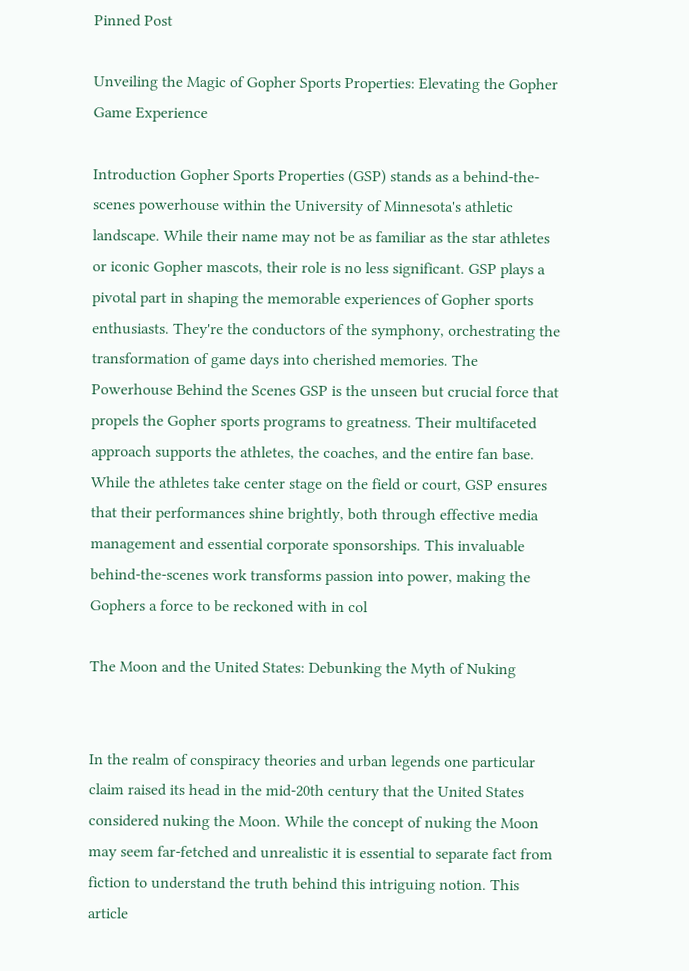Pinned Post

Unveiling the Magic of Gopher Sports Properties: Elevating the Gopher Game Experience

Introduction Gopher Sports Properties (GSP) stands as a behind-the-scenes powerhouse within the University of Minnesota's athletic landscape. While their name may not be as familiar as the star athletes or iconic Gopher mascots, their role is no less significant. GSP plays a pivotal part in shaping the memorable experiences of Gopher sports enthusiasts. They're the conductors of the symphony, orchestrating the transformation of game days into cherished memories. The Powerhouse Behind the Scenes GSP is the unseen but crucial force that propels the Gopher sports programs to greatness. Their multifaceted approach supports the athletes, the coaches, and the entire fan base. While the athletes take center stage on the field or court, GSP ensures that their performances shine brightly, both through effective media management and essential corporate sponsorships. This invaluable behind-the-scenes work transforms passion into power, making the Gophers a force to be reckoned with in col

The Moon and the United States: Debunking the Myth of Nuking


In the realm of conspiracy theories and urban legends one particular claim raised its head in the mid-20th century that the United States considered nuking the Moon. While the concept of nuking the Moon may seem far-fetched and unrealistic it is essential to separate fact from fiction to understand the truth behind this intriguing notion. This article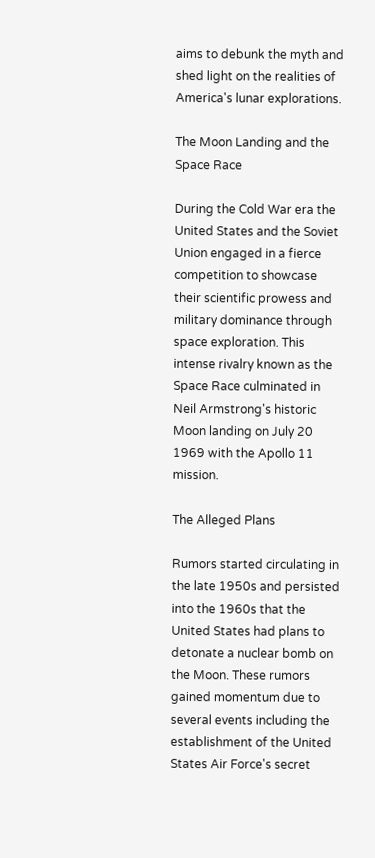aims to debunk the myth and shed light on the realities of America's lunar explorations.

The Moon Landing and the Space Race

During the Cold War era the United States and the Soviet Union engaged in a fierce competition to showcase their scientific prowess and military dominance through space exploration. This intense rivalry known as the Space Race culminated in Neil Armstrong's historic Moon landing on July 20 1969 with the Apollo 11 mission.

The Alleged Plans

Rumors started circulating in the late 1950s and persisted into the 1960s that the United States had plans to detonate a nuclear bomb on the Moon. These rumors gained momentum due to several events including the establishment of the United States Air Force's secret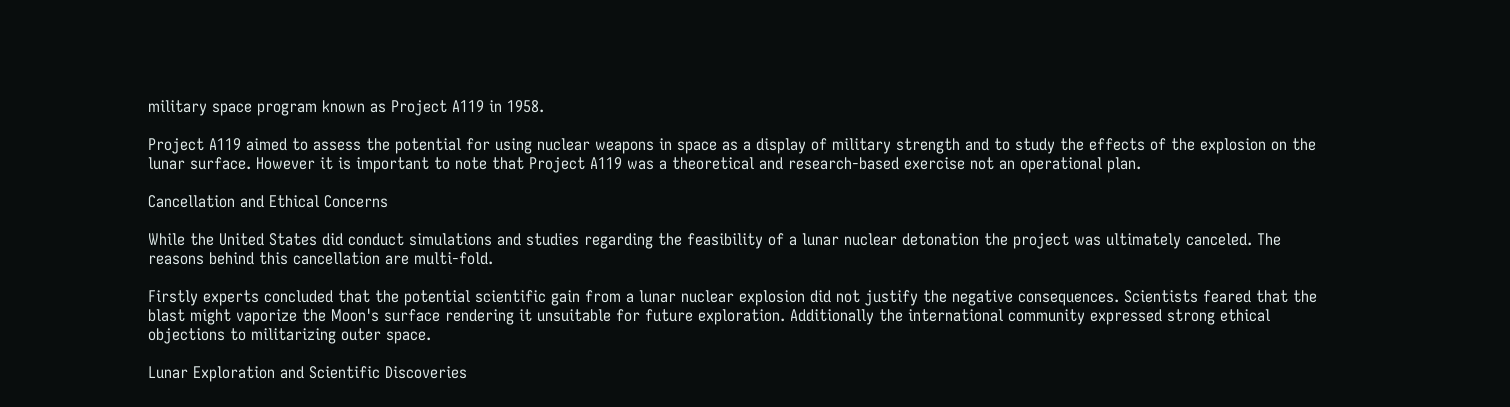military space program known as Project A119 in 1958.

Project A119 aimed to assess the potential for using nuclear weapons in space as a display of military strength and to study the effects of the explosion on the lunar surface. However it is important to note that Project A119 was a theoretical and research-based exercise not an operational plan.

Cancellation and Ethical Concerns

While the United States did conduct simulations and studies regarding the feasibility of a lunar nuclear detonation the project was ultimately canceled. The reasons behind this cancellation are multi-fold.

Firstly experts concluded that the potential scientific gain from a lunar nuclear explosion did not justify the negative consequences. Scientists feared that the blast might vaporize the Moon's surface rendering it unsuitable for future exploration. Additionally the international community expressed strong ethical objections to militarizing outer space.

Lunar Exploration and Scientific Discoveries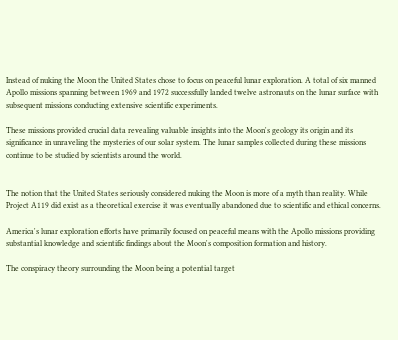Instead of nuking the Moon the United States chose to focus on peaceful lunar exploration. A total of six manned Apollo missions spanning between 1969 and 1972 successfully landed twelve astronauts on the lunar surface with subsequent missions conducting extensive scientific experiments.

These missions provided crucial data revealing valuable insights into the Moon's geology its origin and its significance in unraveling the mysteries of our solar system. The lunar samples collected during these missions continue to be studied by scientists around the world.


The notion that the United States seriously considered nuking the Moon is more of a myth than reality. While Project A119 did exist as a theoretical exercise it was eventually abandoned due to scientific and ethical concerns.

America's lunar exploration efforts have primarily focused on peaceful means with the Apollo missions providing substantial knowledge and scientific findings about the Moon's composition formation and history.

The conspiracy theory surrounding the Moon being a potential target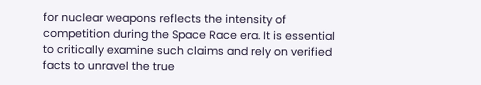for nuclear weapons reflects the intensity of competition during the Space Race era. It is essential to critically examine such claims and rely on verified facts to unravel the true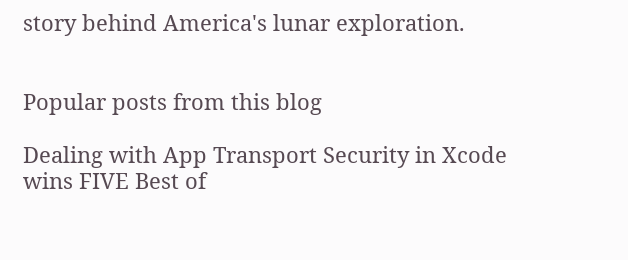story behind America's lunar exploration.


Popular posts from this blog

Dealing with App Transport Security in Xcode wins FIVE Best of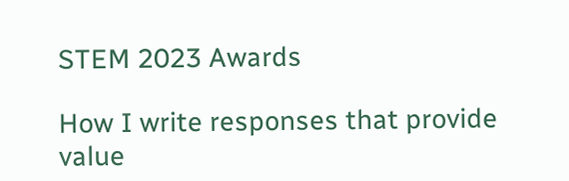STEM 2023 Awards

How I write responses that provide value